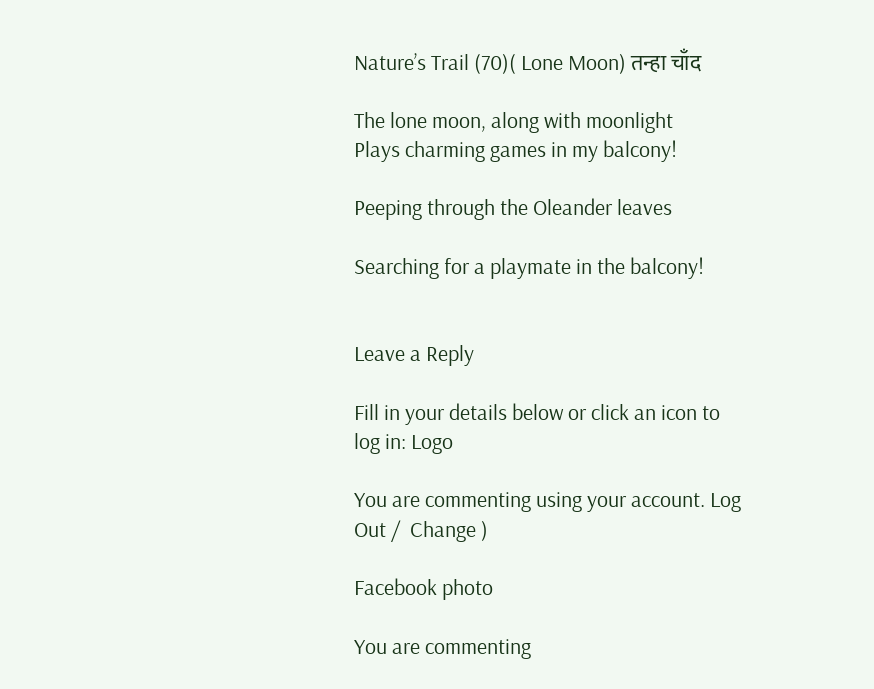Nature’s Trail (70)( Lone Moon) तन्हा चाँद

The lone moon, along with moonlight
Plays charming games in my balcony!

Peeping through the Oleander leaves

Searching for a playmate in the balcony!


Leave a Reply

Fill in your details below or click an icon to log in: Logo

You are commenting using your account. Log Out /  Change )

Facebook photo

You are commenting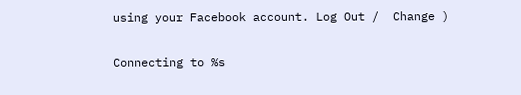using your Facebook account. Log Out /  Change )

Connecting to %s